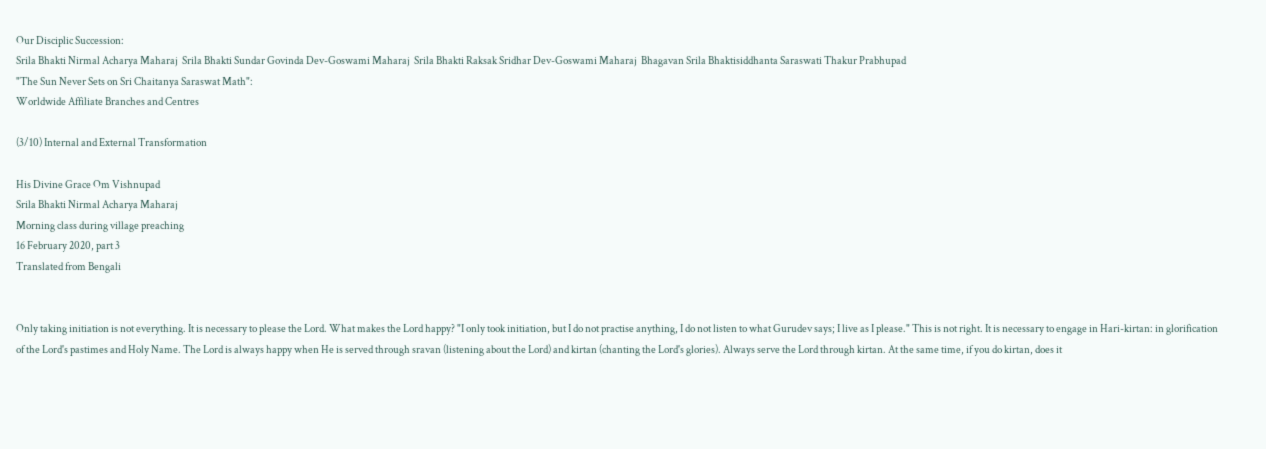Our Disciplic Succession:
Srila Bhakti Nirmal Acharya Maharaj  Srila Bhakti Sundar Govinda Dev-Goswami Maharaj  Srila Bhakti Raksak Sridhar Dev-Goswami Maharaj  Bhagavan Srila Bhaktisiddhanta Saraswati Thakur Prabhupad
"The Sun Never Sets on Sri Chaitanya Saraswat Math":
Worldwide Affiliate Branches and Centres

(3/10) Internal and External Transformation

His Divine Grace Om Vishnupad
Srila Bhakti Nirmal Acharya Maharaj
Morning class during village preaching
16 February 2020, part 3
Translated from Bengali


Only taking initiation is not everything. It is necessary to please the Lord. What makes the Lord happy? "I only took initiation, but I do not practise anything, I do not listen to what Gurudev says; I live as I please." This is not right. It is necessary to engage in Hari-kirtan: in glorification of the Lord's pastimes and Holy Name. The Lord is always happy when He is served through sravan (listening about the Lord) and kirtan (chanting the Lord's glories). Always serve the Lord through kirtan. At the same time, if you do kirtan, does it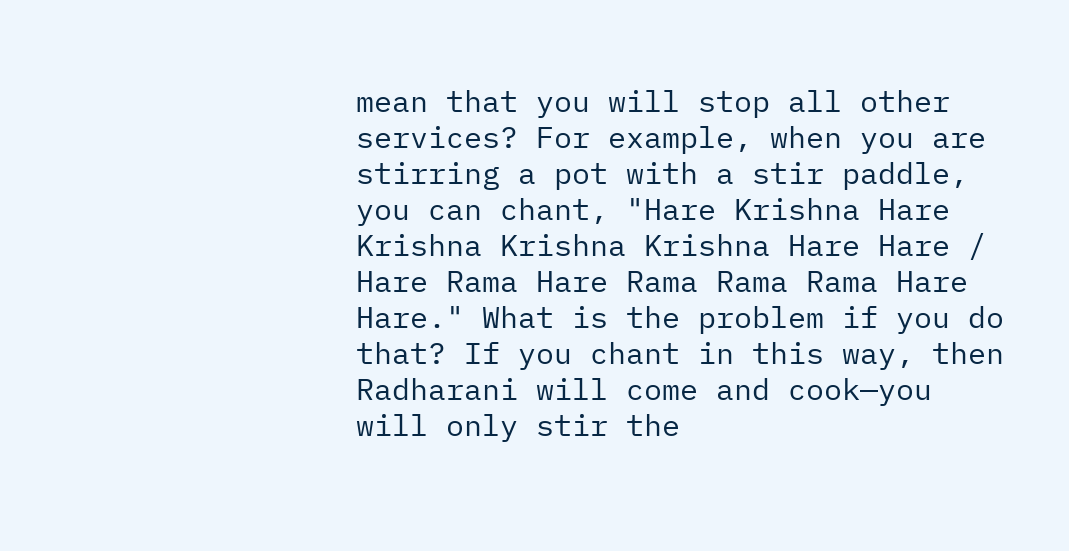mean that you will stop all other services? For example, when you are stirring a pot with a stir paddle, you can chant, "Hare Krishna Hare Krishna Krishna Krishna Hare Hare / Hare Rama Hare Rama Rama Rama Hare Hare." What is the problem if you do that? If you chant in this way, then Radharani will come and cook—you will only stir the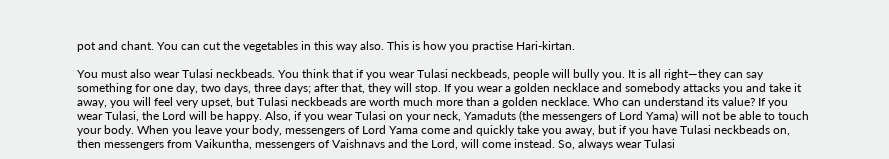pot and chant. You can cut the vegetables in this way also. This is how you practise Hari-kirtan.

You must also wear Tulasi neckbeads. You think that if you wear Tulasi neckbeads, people will bully you. It is all right—they can say something for one day, two days, three days; after that, they will stop. If you wear a golden necklace and somebody attacks you and take it away, you will feel very upset, but Tulasi neckbeads are worth much more than a golden necklace. Who can understand its value? If you wear Tulasi, the Lord will be happy. Also, if you wear Tulasi on your neck, Yamaduts (the messengers of Lord Yama) will not be able to touch your body. When you leave your body, messengers of Lord Yama come and quickly take you away, but if you have Tulasi neckbeads on, then messengers from Vaikuntha, messengers of Vaishnavs and the Lord, will come instead. So, always wear Tulasi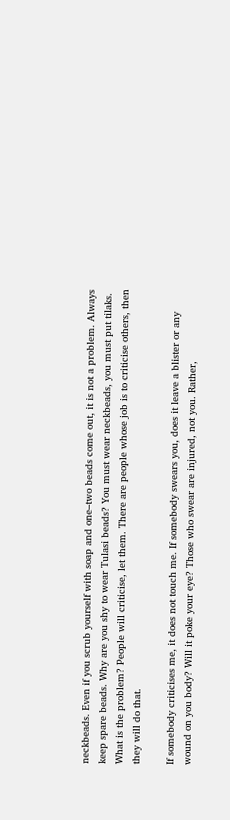neckbeads. Even if you scrub yourself with soap and one–two beads come out, it is not a problem. Always keep spare beads. Why are you shy to wear Tulasi beads? You must wear neckbeads, you must put tilaks. What is the problem? People will criticise, let them. There are people whose job is to criticise others, then they will do that.

If somebody criticises me, it does not touch me. If somebody swears you, does it leave a blister or any wound on you body? Will it poke your eye? Those who swear are injured, not you. Rather,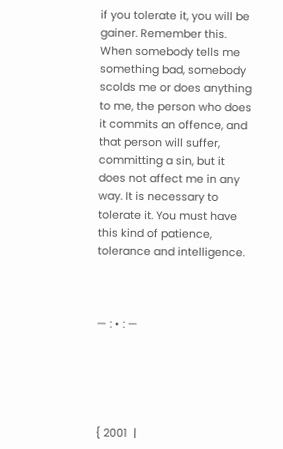if you tolerate it, you will be gainer. Remember this. When somebody tells me something bad, somebody scolds me or does anything to me, the person who does it commits an offence, and that person will suffer, committing a sin, but it does not affect me in any way. It is necessary to tolerate it. You must have this kind of patience, tolerance and intelligence.



— : • : —





{ 2001  |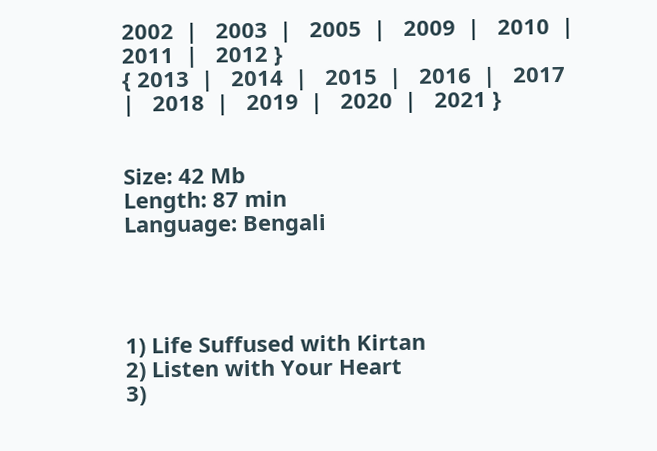2002  |   2003  |   2005  |   2009  |   2010  |   2011  |   2012 }
{ 2013  |   2014  |   2015  |   2016  |   2017  |   2018  |   2019  |   2020  |   2021 }


Size: 42 Mb
Length: 87 min
Language: Bengali




1) Life Suffused with Kirtan
2) Listen with Your Heart
3)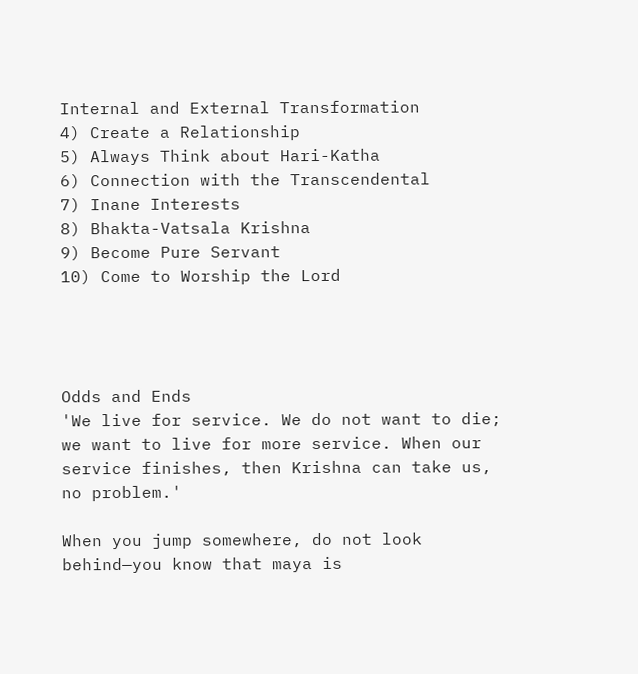Internal and External Transformation
4) Create a Relationship
5) Always Think about Hari-Katha
6) Connection with the Transcendental
7) Inane Interests
8) Bhakta-Vatsala Krishna
9) Become Pure Servant
10) Come to Worship the Lord




Odds and Ends
'We live for service. We do not want to die; we want to live for more service. When our service finishes, then Krishna can take us, no problem.'

When you jump somewhere, do not look behind—you know that maya is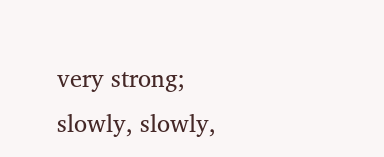very strong;
slowly, slowly,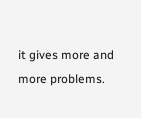it gives more and more problems.